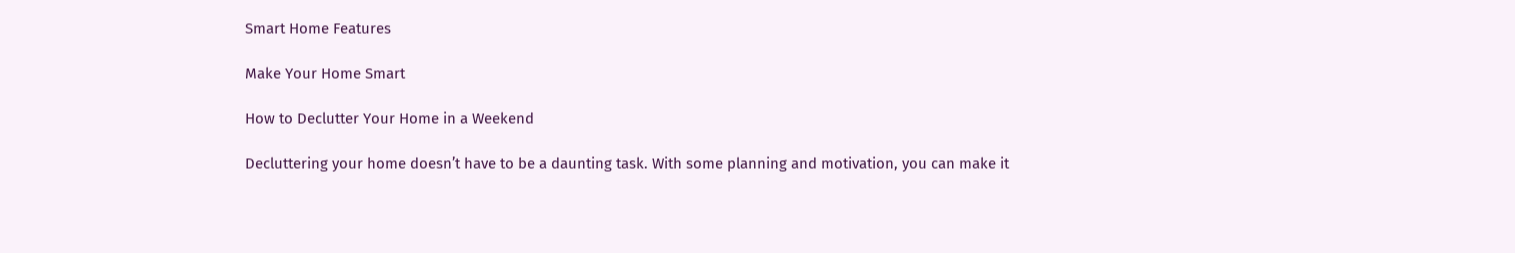Smart Home Features

Make Your Home Smart

How to Declutter Your Home in a Weekend

Decluttering your home doesn’t have to be a daunting task. With some planning and motivation, you can make it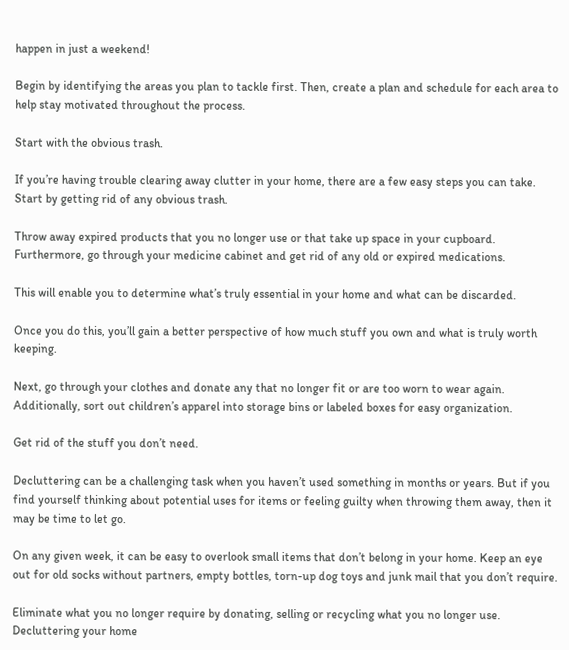happen in just a weekend!

Begin by identifying the areas you plan to tackle first. Then, create a plan and schedule for each area to help stay motivated throughout the process.

Start with the obvious trash.

If you’re having trouble clearing away clutter in your home, there are a few easy steps you can take. Start by getting rid of any obvious trash.

Throw away expired products that you no longer use or that take up space in your cupboard. Furthermore, go through your medicine cabinet and get rid of any old or expired medications.

This will enable you to determine what’s truly essential in your home and what can be discarded.

Once you do this, you’ll gain a better perspective of how much stuff you own and what is truly worth keeping.

Next, go through your clothes and donate any that no longer fit or are too worn to wear again. Additionally, sort out children’s apparel into storage bins or labeled boxes for easy organization.

Get rid of the stuff you don’t need.

Decluttering can be a challenging task when you haven’t used something in months or years. But if you find yourself thinking about potential uses for items or feeling guilty when throwing them away, then it may be time to let go.

On any given week, it can be easy to overlook small items that don’t belong in your home. Keep an eye out for old socks without partners, empty bottles, torn-up dog toys and junk mail that you don’t require.

Eliminate what you no longer require by donating, selling or recycling what you no longer use. Decluttering your home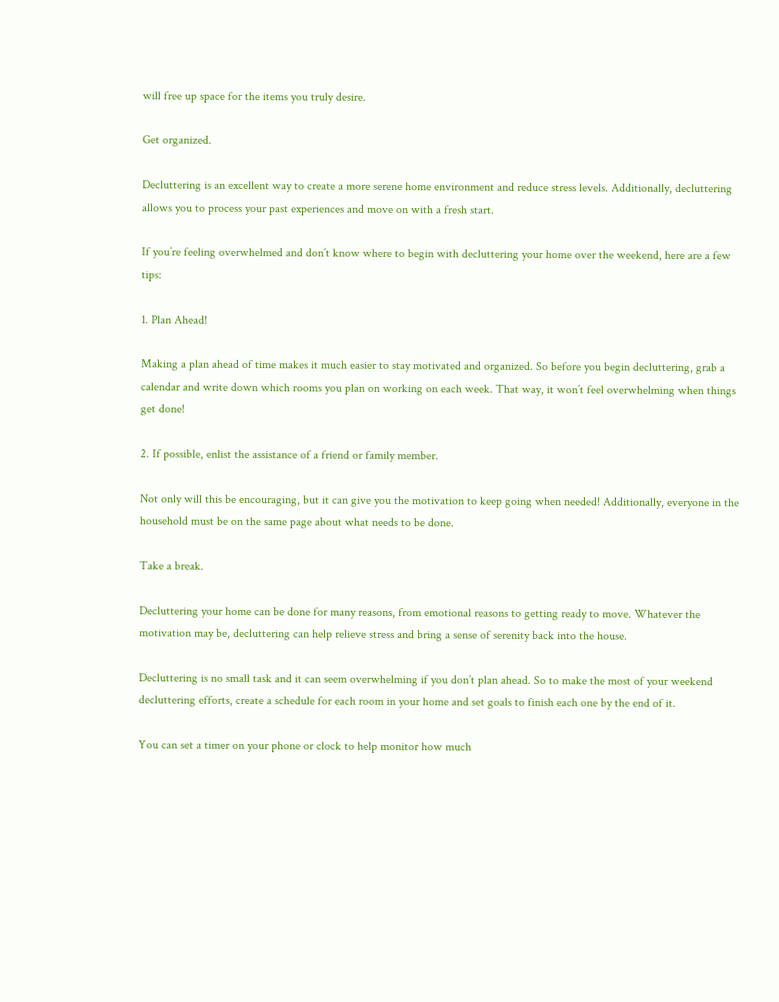will free up space for the items you truly desire.

Get organized.

Decluttering is an excellent way to create a more serene home environment and reduce stress levels. Additionally, decluttering allows you to process your past experiences and move on with a fresh start.

If you’re feeling overwhelmed and don’t know where to begin with decluttering your home over the weekend, here are a few tips:

1. Plan Ahead!

Making a plan ahead of time makes it much easier to stay motivated and organized. So before you begin decluttering, grab a calendar and write down which rooms you plan on working on each week. That way, it won’t feel overwhelming when things get done!

2. If possible, enlist the assistance of a friend or family member.

Not only will this be encouraging, but it can give you the motivation to keep going when needed! Additionally, everyone in the household must be on the same page about what needs to be done.

Take a break.

Decluttering your home can be done for many reasons, from emotional reasons to getting ready to move. Whatever the motivation may be, decluttering can help relieve stress and bring a sense of serenity back into the house.

Decluttering is no small task and it can seem overwhelming if you don’t plan ahead. So to make the most of your weekend decluttering efforts, create a schedule for each room in your home and set goals to finish each one by the end of it.

You can set a timer on your phone or clock to help monitor how much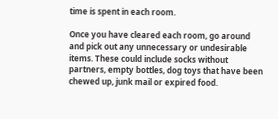time is spent in each room.

Once you have cleared each room, go around and pick out any unnecessary or undesirable items. These could include socks without partners, empty bottles, dog toys that have been chewed up, junk mail or expired food.